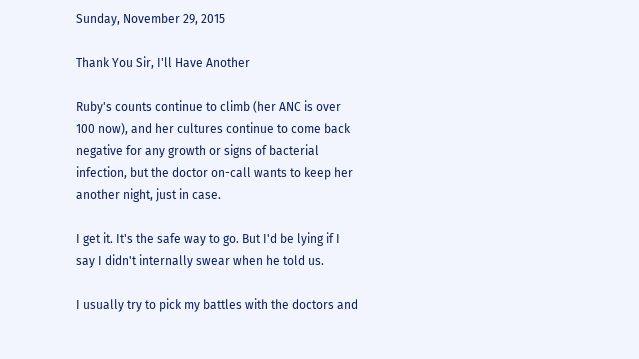Sunday, November 29, 2015

Thank You Sir, I'll Have Another

Ruby's counts continue to climb (her ANC is over 100 now), and her cultures continue to come back negative for any growth or signs of bacterial infection, but the doctor on-call wants to keep her another night, just in case.

I get it. It's the safe way to go. But I'd be lying if I say I didn't internally swear when he told us.

I usually try to pick my battles with the doctors and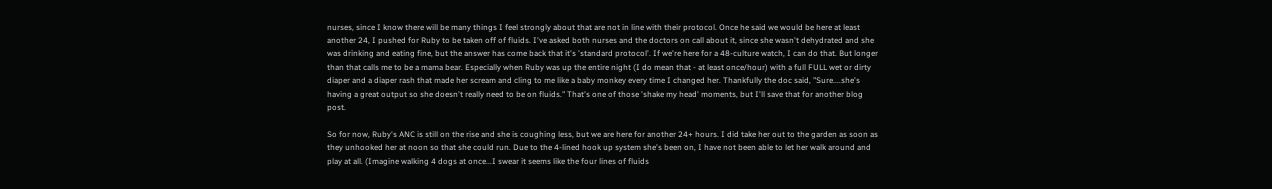nurses, since I know there will be many things I feel strongly about that are not in line with their protocol. Once he said we would be here at least another 24, I pushed for Ruby to be taken off of fluids. I've asked both nurses and the doctors on call about it, since she wasn't dehydrated and she was drinking and eating fine, but the answer has come back that it's 'standard protocol'. If we're here for a 48-culture watch, I can do that. But longer than that calls me to be a mama bear. Especially when Ruby was up the entire night (I do mean that - at least once/hour) with a full FULL wet or dirty diaper and a diaper rash that made her scream and cling to me like a baby monkey every time I changed her. Thankfully the doc said, "Sure....she's having a great output so she doesn't really need to be on fluids." That's one of those 'shake my head' moments, but I'll save that for another blog post.

So for now, Ruby's ANC is still on the rise and she is coughing less, but we are here for another 24+ hours. I did take her out to the garden as soon as they unhooked her at noon so that she could run. Due to the 4-lined hook up system she's been on, I have not been able to let her walk around and play at all. (Imagine walking 4 dogs at once...I swear it seems like the four lines of fluids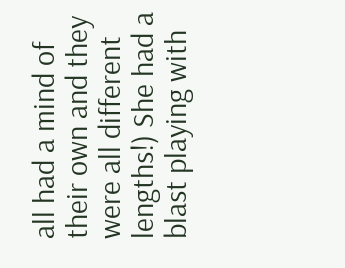all had a mind of their own and they were all different lengths!) She had a blast playing with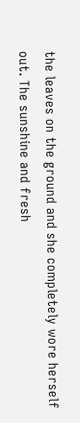the leaves on the ground and she completely wore herself out. The sunshine and fresh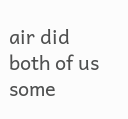air did both of us some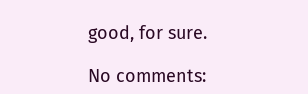good, for sure.

No comments: